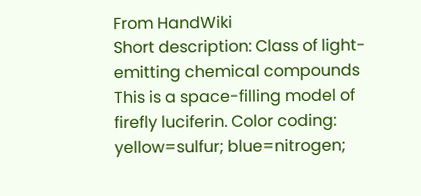From HandWiki
Short description: Class of light-emitting chemical compounds
This is a space-filling model of firefly luciferin. Color coding: yellow=sulfur; blue=nitrogen;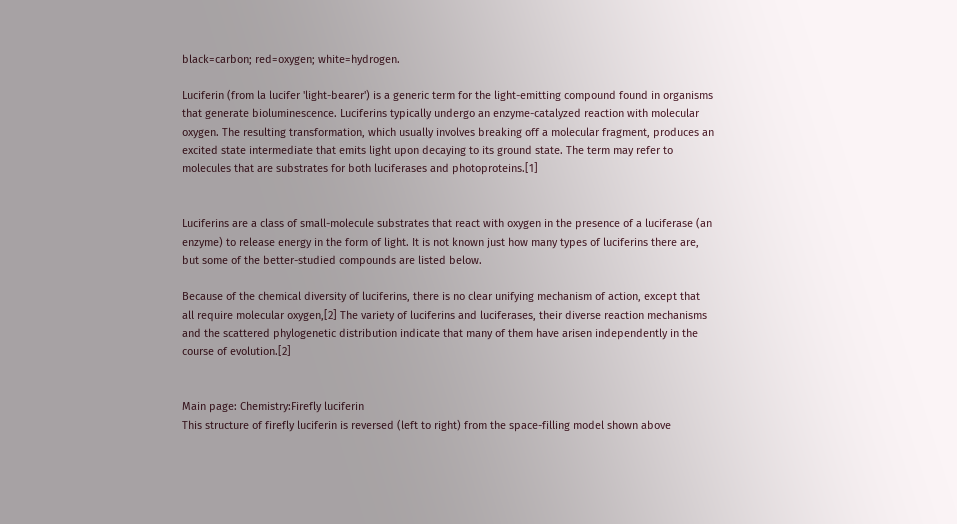black=carbon; red=oxygen; white=hydrogen.

Luciferin (from la lucifer 'light-bearer') is a generic term for the light-emitting compound found in organisms that generate bioluminescence. Luciferins typically undergo an enzyme-catalyzed reaction with molecular oxygen. The resulting transformation, which usually involves breaking off a molecular fragment, produces an excited state intermediate that emits light upon decaying to its ground state. The term may refer to molecules that are substrates for both luciferases and photoproteins.[1]


Luciferins are a class of small-molecule substrates that react with oxygen in the presence of a luciferase (an enzyme) to release energy in the form of light. It is not known just how many types of luciferins there are, but some of the better-studied compounds are listed below.

Because of the chemical diversity of luciferins, there is no clear unifying mechanism of action, except that all require molecular oxygen,[2] The variety of luciferins and luciferases, their diverse reaction mechanisms and the scattered phylogenetic distribution indicate that many of them have arisen independently in the course of evolution.[2]


Main page: Chemistry:Firefly luciferin
This structure of firefly luciferin is reversed (left to right) from the space-filling model shown above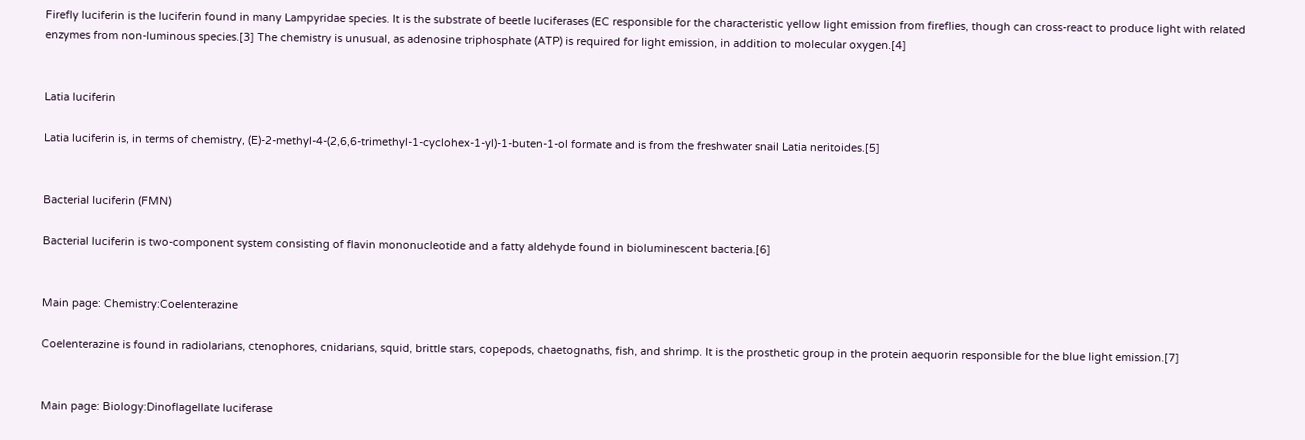Firefly luciferin is the luciferin found in many Lampyridae species. It is the substrate of beetle luciferases (EC responsible for the characteristic yellow light emission from fireflies, though can cross-react to produce light with related enzymes from non-luminous species.[3] The chemistry is unusual, as adenosine triphosphate (ATP) is required for light emission, in addition to molecular oxygen.[4]


Latia luciferin

Latia luciferin is, in terms of chemistry, (E)-2-methyl-4-(2,6,6-trimethyl-1-cyclohex-1-yl)-1-buten-1-ol formate and is from the freshwater snail Latia neritoides.[5]


Bacterial luciferin (FMN)

Bacterial luciferin is two-component system consisting of flavin mononucleotide and a fatty aldehyde found in bioluminescent bacteria.[6]


Main page: Chemistry:Coelenterazine

Coelenterazine is found in radiolarians, ctenophores, cnidarians, squid, brittle stars, copepods, chaetognaths, fish, and shrimp. It is the prosthetic group in the protein aequorin responsible for the blue light emission.[7]


Main page: Biology:Dinoflagellate luciferase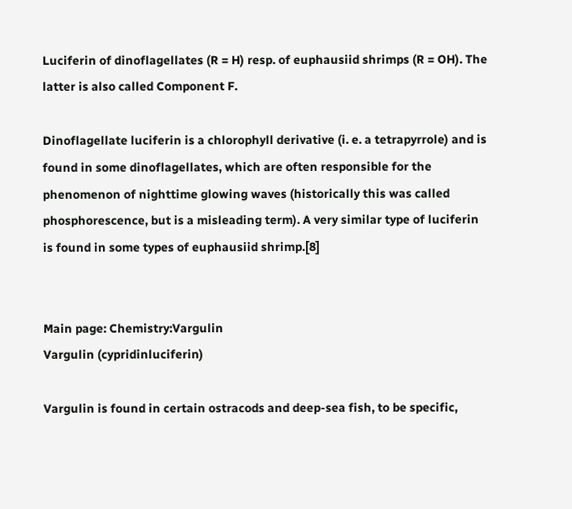Luciferin of dinoflagellates (R = H) resp. of euphausiid shrimps (R = OH). The latter is also called Component F.

Dinoflagellate luciferin is a chlorophyll derivative (i. e. a tetrapyrrole) and is found in some dinoflagellates, which are often responsible for the phenomenon of nighttime glowing waves (historically this was called phosphorescence, but is a misleading term). A very similar type of luciferin is found in some types of euphausiid shrimp.[8]


Main page: Chemistry:Vargulin
Vargulin (cypridinluciferin)

Vargulin is found in certain ostracods and deep-sea fish, to be specific,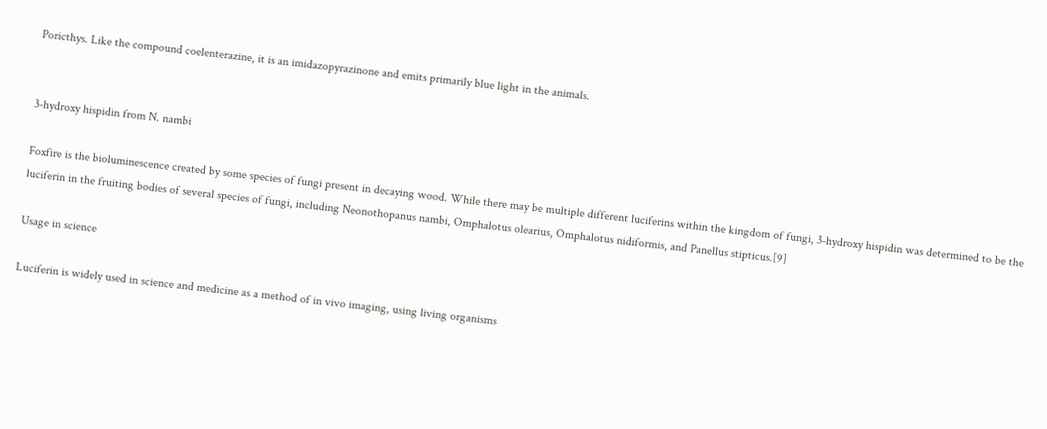Poricthys. Like the compound coelenterazine, it is an imidazopyrazinone and emits primarily blue light in the animals.


3-hydroxy hispidin from N. nambi

Foxfire is the bioluminescence created by some species of fungi present in decaying wood. While there may be multiple different luciferins within the kingdom of fungi, 3-hydroxy hispidin was determined to be the luciferin in the fruiting bodies of several species of fungi, including Neonothopanus nambi, Omphalotus olearius, Omphalotus nidiformis, and Panellus stipticus.[9]

Usage in science

Luciferin is widely used in science and medicine as a method of in vivo imaging, using living organisms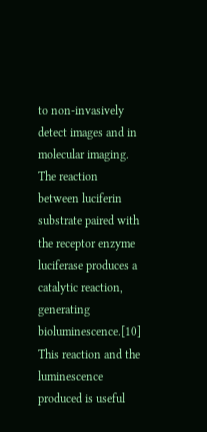to non-invasively detect images and in molecular imaging. The reaction between luciferin substrate paired with the receptor enzyme luciferase produces a catalytic reaction, generating bioluminescence.[10] This reaction and the luminescence produced is useful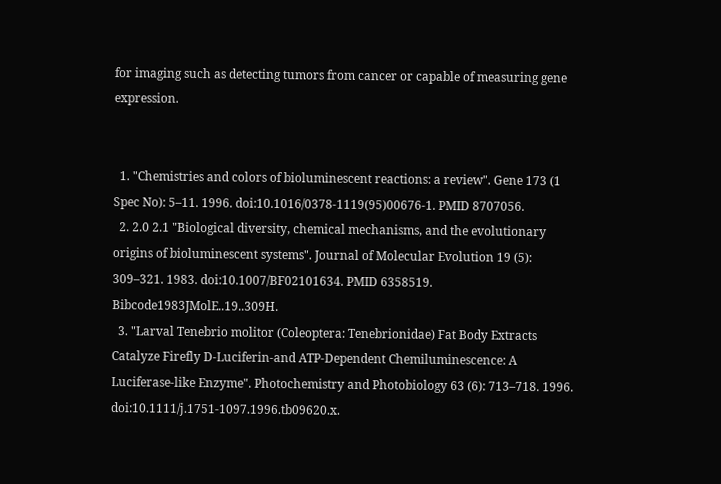for imaging such as detecting tumors from cancer or capable of measuring gene expression.


  1. "Chemistries and colors of bioluminescent reactions: a review". Gene 173 (1 Spec No): 5–11. 1996. doi:10.1016/0378-1119(95)00676-1. PMID 8707056.
  2. 2.0 2.1 "Biological diversity, chemical mechanisms, and the evolutionary origins of bioluminescent systems". Journal of Molecular Evolution 19 (5): 309–321. 1983. doi:10.1007/BF02101634. PMID 6358519. Bibcode1983JMolE..19..309H.
  3. "Larval Tenebrio molitor (Coleoptera: Tenebrionidae) Fat Body Extracts Catalyze Firefly D-Luciferin-and ATP-Dependent Chemiluminescence: A Luciferase-like Enzyme". Photochemistry and Photobiology 63 (6): 713–718. 1996. doi:10.1111/j.1751-1097.1996.tb09620.x.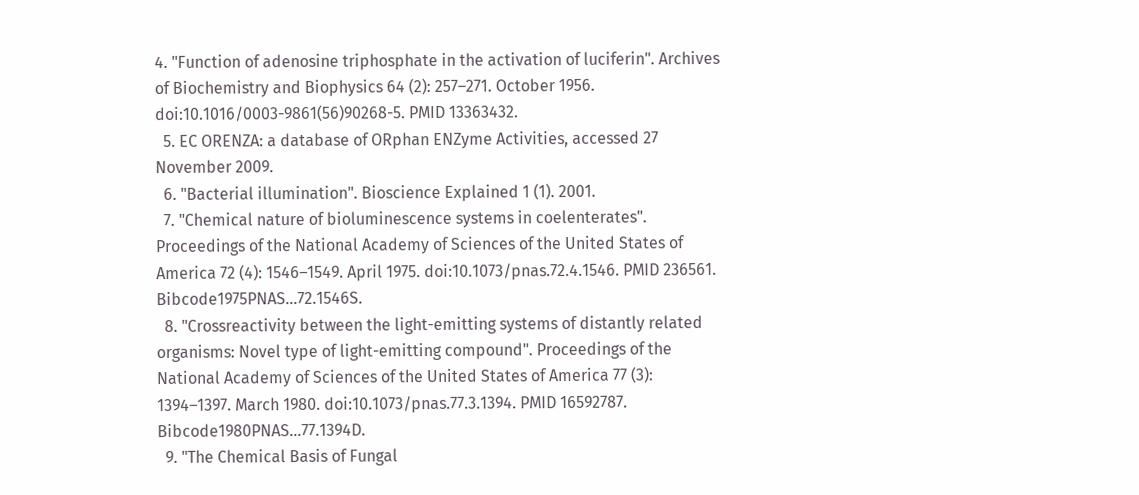4. "Function of adenosine triphosphate in the activation of luciferin". Archives of Biochemistry and Biophysics 64 (2): 257–271. October 1956. doi:10.1016/0003-9861(56)90268-5. PMID 13363432.
  5. EC ORENZA: a database of ORphan ENZyme Activities, accessed 27 November 2009.
  6. "Bacterial illumination". Bioscience Explained 1 (1). 2001.
  7. "Chemical nature of bioluminescence systems in coelenterates". Proceedings of the National Academy of Sciences of the United States of America 72 (4): 1546–1549. April 1975. doi:10.1073/pnas.72.4.1546. PMID 236561. Bibcode1975PNAS...72.1546S.
  8. "Crossreactivity between the light-emitting systems of distantly related organisms: Novel type of light-emitting compound". Proceedings of the National Academy of Sciences of the United States of America 77 (3): 1394–1397. March 1980. doi:10.1073/pnas.77.3.1394. PMID 16592787. Bibcode1980PNAS...77.1394D.
  9. "The Chemical Basis of Fungal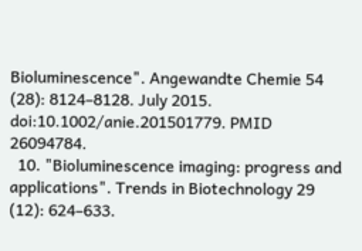Bioluminescence". Angewandte Chemie 54 (28): 8124–8128. July 2015. doi:10.1002/anie.201501779. PMID 26094784.
  10. "Bioluminescence imaging: progress and applications". Trends in Biotechnology 29 (12): 624–633.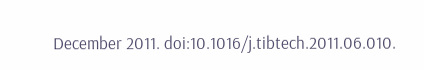December 2011. doi:10.1016/j.tibtech.2011.06.010.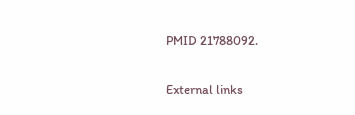PMID 21788092.

External links